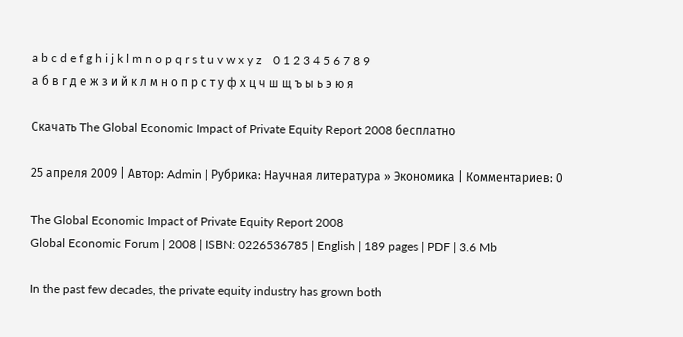a b c d e f g h i j k l m n o p q r s t u v w x y z    0 1 2 3 4 5 6 7 8 9
а б в г д е ж з и й к л м н о п р с т у ф х ц ч ш щ ъ ы ь э ю я

Скачать The Global Economic Impact of Private Equity Report 2008 бесплатно

25 апреля 2009 | Автор: Admin | Рубрика: Научная литература » Экономика | Комментариев: 0

The Global Economic Impact of Private Equity Report 2008
Global Economic Forum | 2008 | ISBN: 0226536785 | English | 189 pages | PDF | 3.6 Mb

In the past few decades, the private equity industry has grown both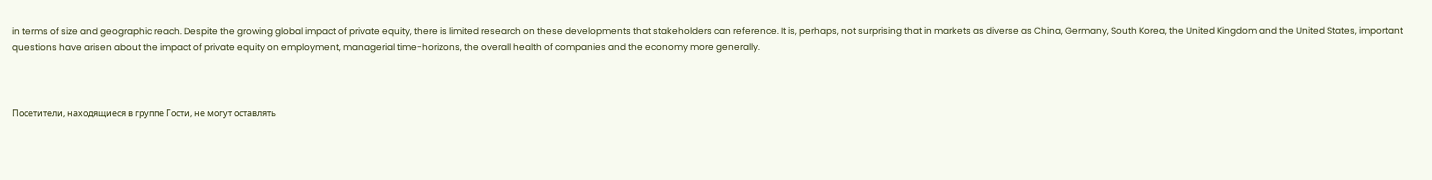in terms of size and geographic reach. Despite the growing global impact of private equity, there is limited research on these developments that stakeholders can reference. It is, perhaps, not surprising that in markets as diverse as China, Germany, South Korea, the United Kingdom and the United States, important questions have arisen about the impact of private equity on employment, managerial time-horizons, the overall health of companies and the economy more generally.



Посетители, находящиеся в группе Гости, не могут оставлять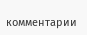комментарии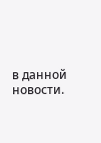в данной новости.